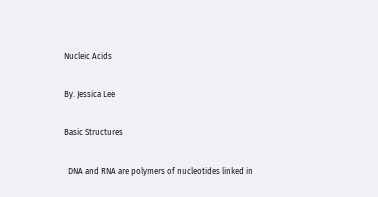Nucleic Acids

By. Jessica Lee

Basic Structures

  DNA and RNA are polymers of nucleotides linked in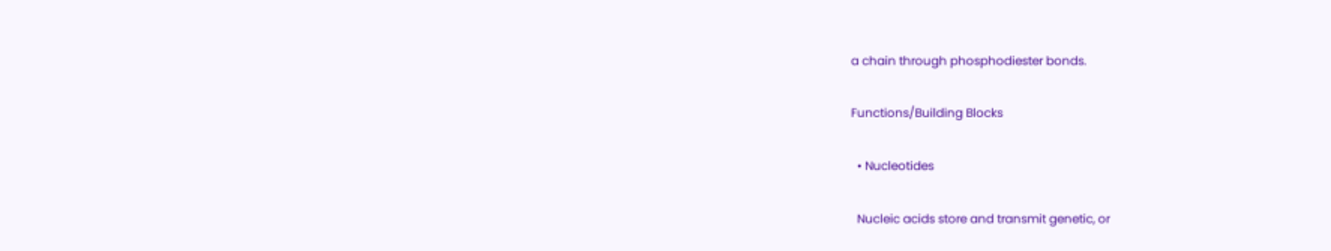a chain through phosphodiester bonds.

Functions/Building Blocks

  • Nucleotides

  Nucleic acids store and transmit genetic, or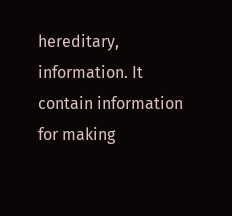hereditary, information. It contain information for making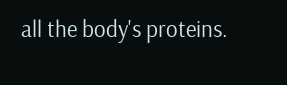all the body's proteins.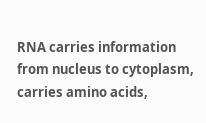RNA carries information from nucleus to cytoplasm, carries amino acids,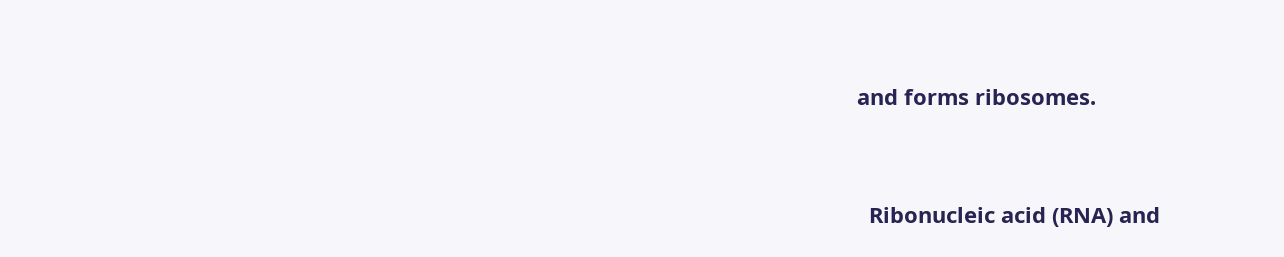and forms ribosomes.


  Ribonucleic acid (RNA) and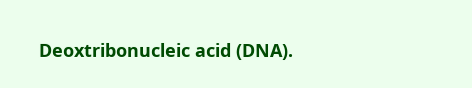Deoxtribonucleic acid (DNA).